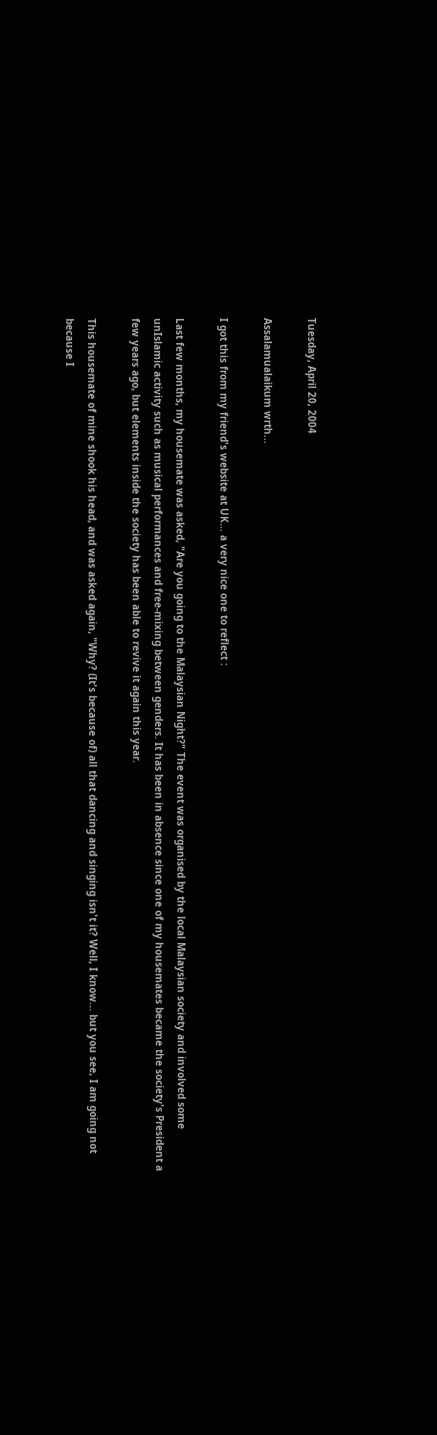Tuesday, April 20, 2004

Assalamualaikum wrth...

I got this from my friend's website at UK... a very nice one to reflect :

Last few months, my housemate was asked, "Are you going to the Malaysian Night?" The event was organised by the local Malaysian society and involved some unIslamic activity such as musical performances and free-mixing between genders. It has been in absence since one of my housemates became the society's President a few years ago, but elements inside the society has been able to revive it again this year.

This housemate of mine shook his head, and was asked again, "Why? (It's because of) all that dancing and singing isn't it? Well, I know... but you see, I am going not because I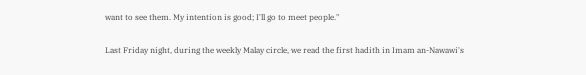want to see them. My intention is good; I'll go to meet people."

Last Friday night, during the weekly Malay circle, we read the first hadith in Imam an-Nawawi's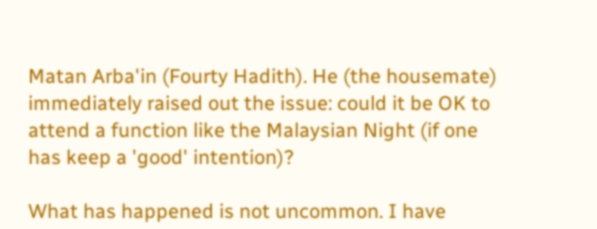Matan Arba'in (Fourty Hadith). He (the housemate) immediately raised out the issue: could it be OK to attend a function like the Malaysian Night (if one has keep a 'good' intention)?

What has happened is not uncommon. I have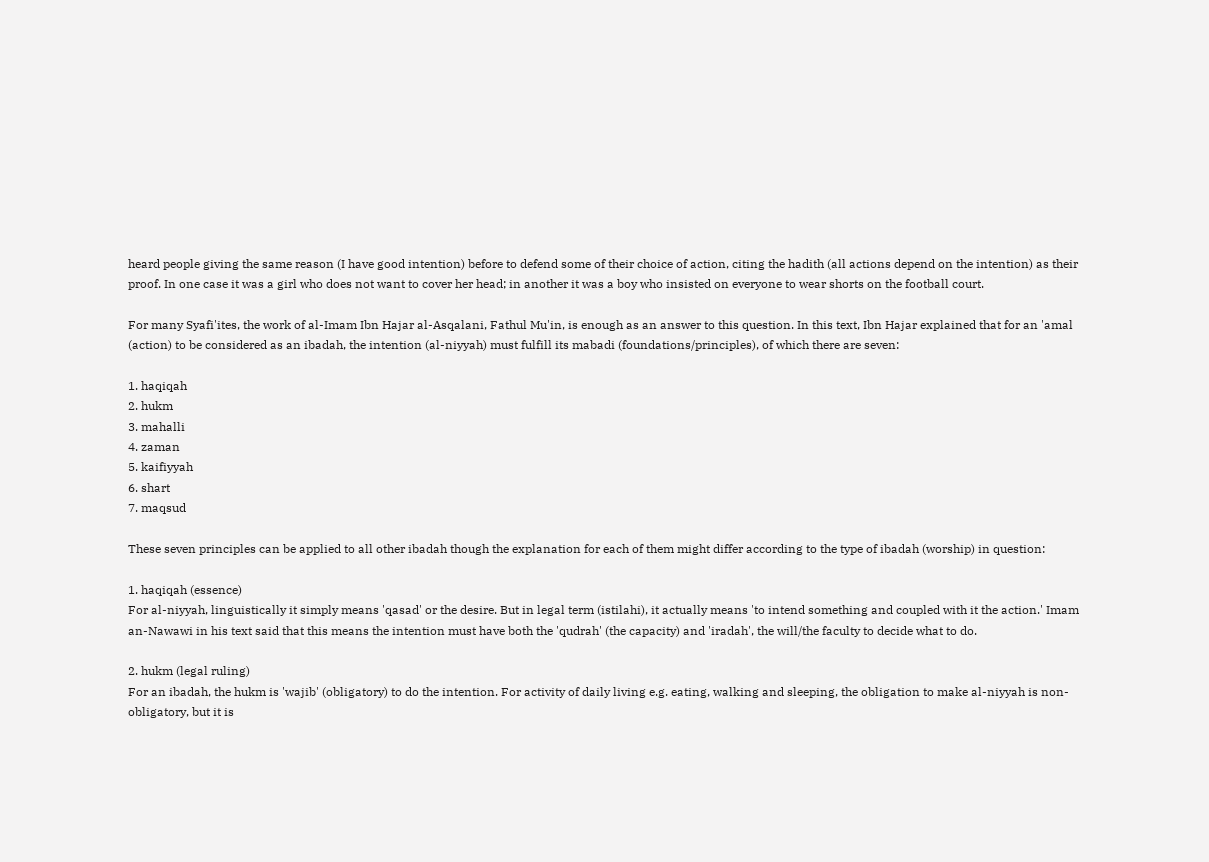heard people giving the same reason (I have good intention) before to defend some of their choice of action, citing the hadith (all actions depend on the intention) as their proof. In one case it was a girl who does not want to cover her head; in another it was a boy who insisted on everyone to wear shorts on the football court.

For many Syafi'ites, the work of al-Imam Ibn Hajar al-Asqalani, Fathul Mu'in, is enough as an answer to this question. In this text, Ibn Hajar explained that for an 'amal (action) to be considered as an ibadah, the intention (al-niyyah) must fulfill its mabadi (foundations/principles), of which there are seven:

1. haqiqah
2. hukm
3. mahalli
4. zaman
5. kaifiyyah
6. shart
7. maqsud

These seven principles can be applied to all other ibadah though the explanation for each of them might differ according to the type of ibadah (worship) in question:

1. haqiqah (essence)
For al-niyyah, linguistically it simply means 'qasad' or the desire. But in legal term (istilahi), it actually means 'to intend something and coupled with it the action.' Imam an-Nawawi in his text said that this means the intention must have both the 'qudrah' (the capacity) and 'iradah', the will/the faculty to decide what to do.

2. hukm (legal ruling)
For an ibadah, the hukm is 'wajib' (obligatory) to do the intention. For activity of daily living e.g. eating, walking and sleeping, the obligation to make al-niyyah is non-obligatory, but it is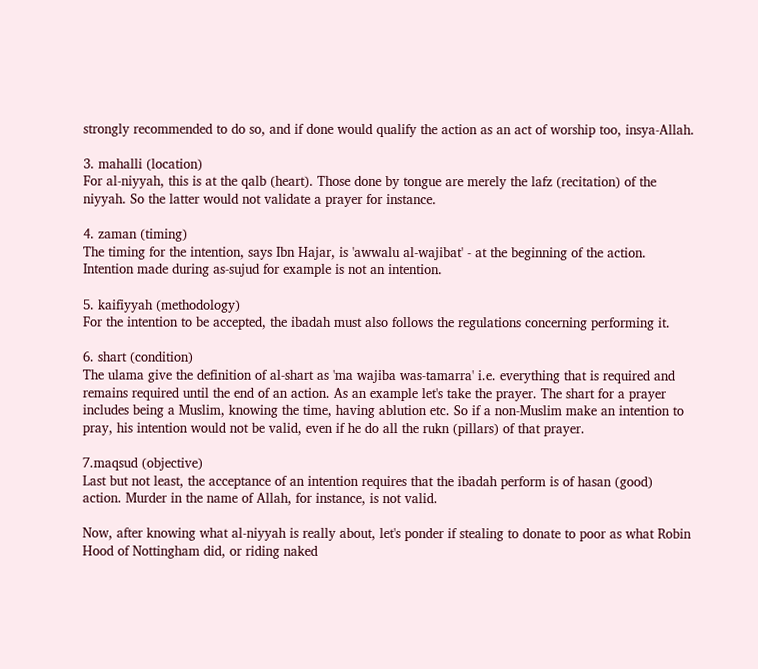strongly recommended to do so, and if done would qualify the action as an act of worship too, insya-Allah.

3. mahalli (location)
For al-niyyah, this is at the qalb (heart). Those done by tongue are merely the lafz (recitation) of the niyyah. So the latter would not validate a prayer for instance.

4. zaman (timing)
The timing for the intention, says Ibn Hajar, is 'awwalu al-wajibat' - at the beginning of the action. Intention made during as-sujud for example is not an intention.

5. kaifiyyah (methodology)
For the intention to be accepted, the ibadah must also follows the regulations concerning performing it.

6. shart (condition)
The ulama give the definition of al-shart as 'ma wajiba was-tamarra' i.e. everything that is required and remains required until the end of an action. As an example let's take the prayer. The shart for a prayer includes being a Muslim, knowing the time, having ablution etc. So if a non-Muslim make an intention to pray, his intention would not be valid, even if he do all the rukn (pillars) of that prayer.

7.maqsud (objective)
Last but not least, the acceptance of an intention requires that the ibadah perform is of hasan (good) action. Murder in the name of Allah, for instance, is not valid.

Now, after knowing what al-niyyah is really about, let's ponder if stealing to donate to poor as what Robin Hood of Nottingham did, or riding naked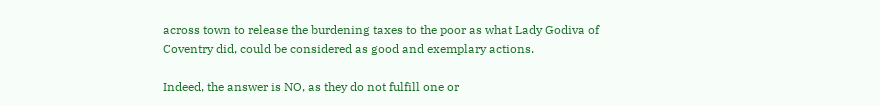across town to release the burdening taxes to the poor as what Lady Godiva of Coventry did, could be considered as good and exemplary actions.

Indeed, the answer is NO, as they do not fulfill one or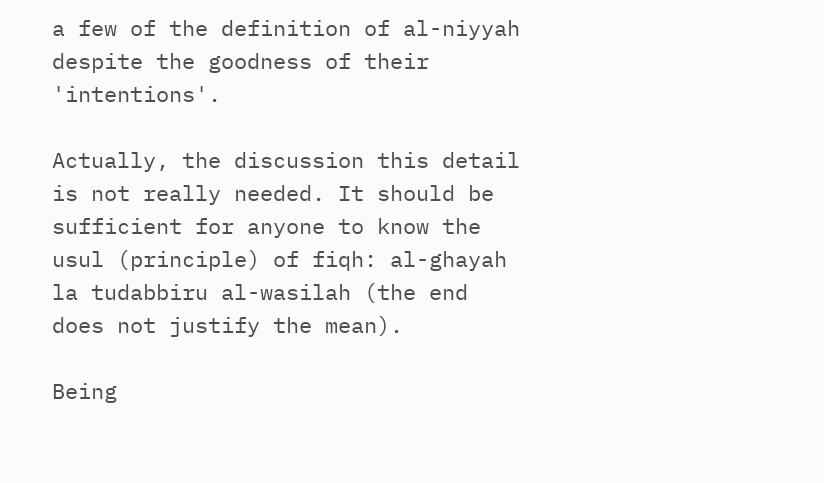a few of the definition of al-niyyah despite the goodness of their 'intentions'.

Actually, the discussion this detail is not really needed. It should be sufficient for anyone to know the usul (principle) of fiqh: al-ghayah la tudabbiru al-wasilah (the end does not justify the mean).

Being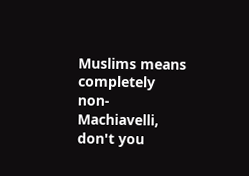Muslims means completely non-Machiavelli, don't you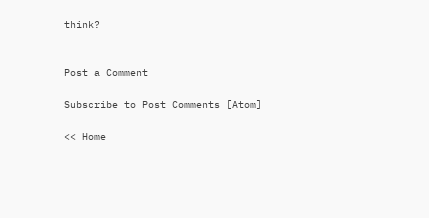think?


Post a Comment

Subscribe to Post Comments [Atom]

<< Home